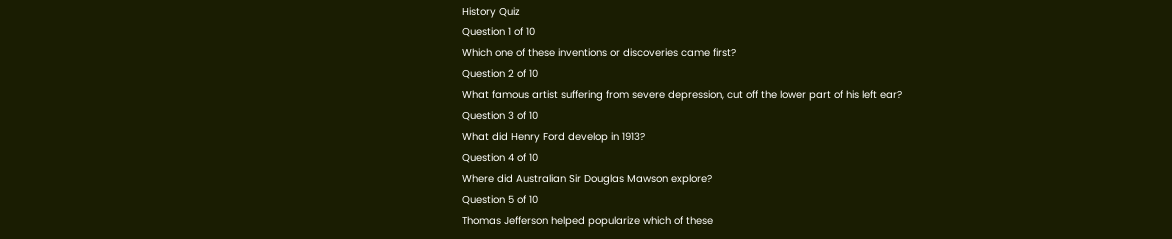History Quiz
Question 1 of 10
Which one of these inventions or discoveries came first?
Question 2 of 10
What famous artist suffering from severe depression, cut off the lower part of his left ear?
Question 3 of 10
What did Henry Ford develop in 1913?
Question 4 of 10
Where did Australian Sir Douglas Mawson explore?
Question 5 of 10
Thomas Jefferson helped popularize which of these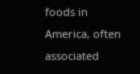foods in America, often associated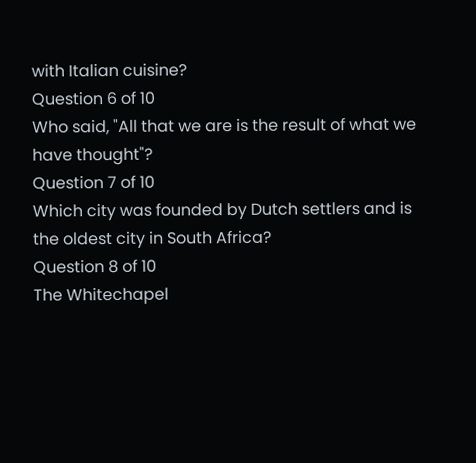with Italian cuisine?
Question 6 of 10
Who said, "All that we are is the result of what we have thought"?
Question 7 of 10
Which city was founded by Dutch settlers and is the oldest city in South Africa?
Question 8 of 10
The Whitechapel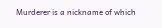Murderer is a nickname of which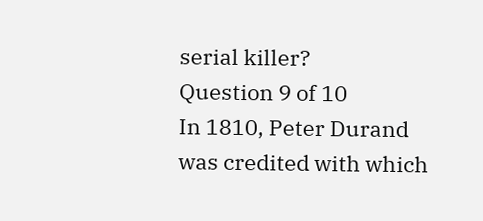serial killer?
Question 9 of 10
In 1810, Peter Durand was credited with which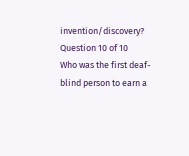invention/discovery?
Question 10 of 10
Who was the first deaf-blind person to earn a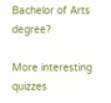Bachelor of Arts degree?

More interesting quizzes